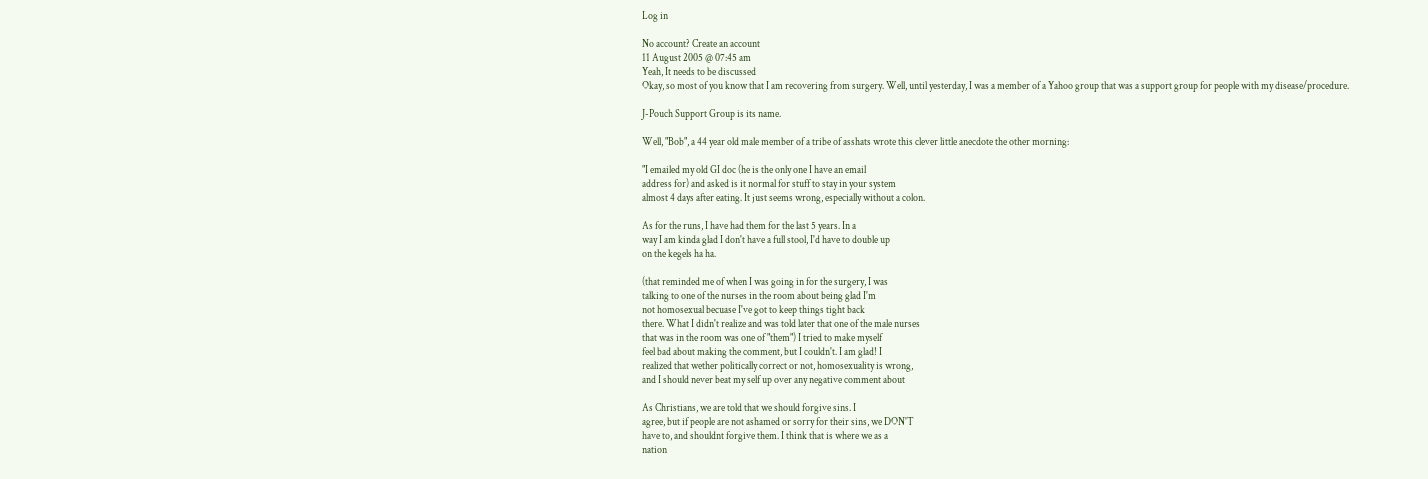Log in

No account? Create an account
11 August 2005 @ 07:45 am
Yeah, It needs to be discussed
Okay, so most of you know that I am recovering from surgery. Well, until yesterday, I was a member of a Yahoo group that was a support group for people with my disease/procedure.

J-Pouch Support Group is its name.

Well, "Bob", a 44 year old male member of a tribe of asshats wrote this clever little anecdote the other morning:

"I emailed my old GI doc (he is the only one I have an email
address for) and asked is it normal for stuff to stay in your system
almost 4 days after eating. It just seems wrong, especially without a colon.

As for the runs, I have had them for the last 5 years. In a
way I am kinda glad I don't have a full stool, I'd have to double up
on the kegels ha ha.

(that reminded me of when I was going in for the surgery, I was
talking to one of the nurses in the room about being glad I'm
not homosexual becuase I've got to keep things tight back
there. What I didn't realize and was told later that one of the male nurses
that was in the room was one of "them") I tried to make myself
feel bad about making the comment, but I couldn't. I am glad! I
realized that wether politically correct or not, homosexuality is wrong,
and I should never beat my self up over any negative comment about

As Christians, we are told that we should forgive sins. I
agree, but if people are not ashamed or sorry for their sins, we DON'T
have to, and shouldnt forgive them. I think that is where we as a
nation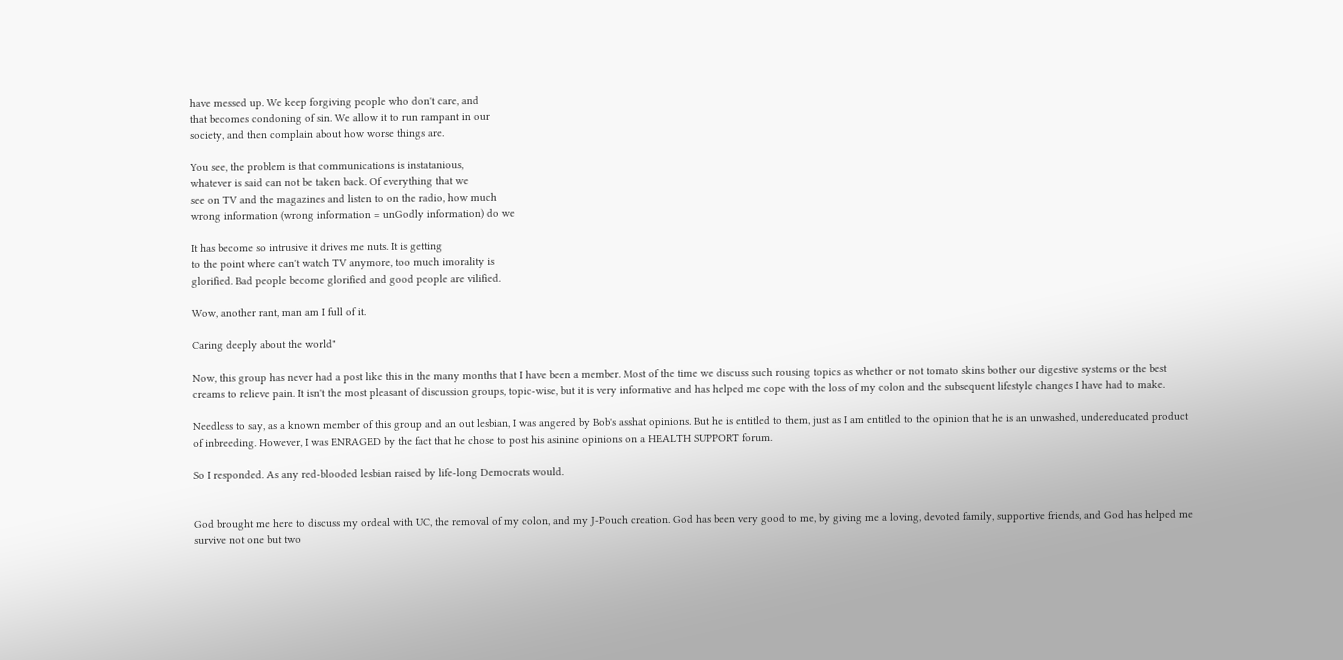have messed up. We keep forgiving people who don't care, and
that becomes condoning of sin. We allow it to run rampant in our
society, and then complain about how worse things are.

You see, the problem is that communications is instatanious,
whatever is said can not be taken back. Of everything that we
see on TV and the magazines and listen to on the radio, how much
wrong information (wrong information = unGodly information) do we

It has become so intrusive it drives me nuts. It is getting
to the point where can't watch TV anymore, too much imorality is
glorified. Bad people become glorified and good people are vilified.

Wow, another rant, man am I full of it.

Caring deeply about the world"

Now, this group has never had a post like this in the many months that I have been a member. Most of the time we discuss such rousing topics as whether or not tomato skins bother our digestive systems or the best creams to relieve pain. It isn't the most pleasant of discussion groups, topic-wise, but it is very informative and has helped me cope with the loss of my colon and the subsequent lifestyle changes I have had to make.

Needless to say, as a known member of this group and an out lesbian, I was angered by Bob's asshat opinions. But he is entitled to them, just as I am entitled to the opinion that he is an unwashed, undereducated product of inbreeding. However, I was ENRAGED by the fact that he chose to post his asinine opinions on a HEALTH SUPPORT forum.

So I responded. As any red-blooded lesbian raised by life-long Democrats would.


God brought me here to discuss my ordeal with UC, the removal of my colon, and my J-Pouch creation. God has been very good to me, by giving me a loving, devoted family, supportive friends, and God has helped me survive not one but two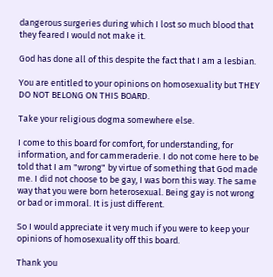dangerous surgeries during which I lost so much blood that they feared I would not make it.

God has done all of this despite the fact that I am a lesbian.

You are entitled to your opinions on homosexuality but THEY DO NOT BELONG ON THIS BOARD.

Take your religious dogma somewhere else.

I come to this board for comfort, for understanding, for information, and for cammeraderie. I do not come here to be told that I am "wrong" by virtue of something that God made me. I did not choose to be gay, I was born this way. The same way that you were born heterosexual. Being gay is not wrong or bad or immoral. It is just different.

So I would appreciate it very much if you were to keep your opinions of homosexuality off this board.

Thank you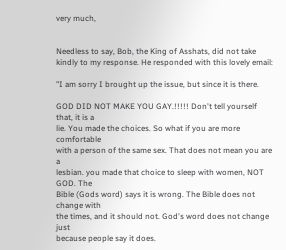very much,


Needless to say, Bob, the King of Asshats, did not take kindly to my response. He responded with this lovely email:

"I am sorry I brought up the issue, but since it is there.

GOD DID NOT MAKE YOU GAY.!!!!! Don't tell yourself that, it is a
lie. You made the choices. So what if you are more comfortable
with a person of the same sex. That does not mean you are a
lesbian. you made that choice to sleep with women, NOT GOD. The
Bible (Gods word) says it is wrong. The Bible does not change with
the times, and it should not. God's word does not change just
because people say it does.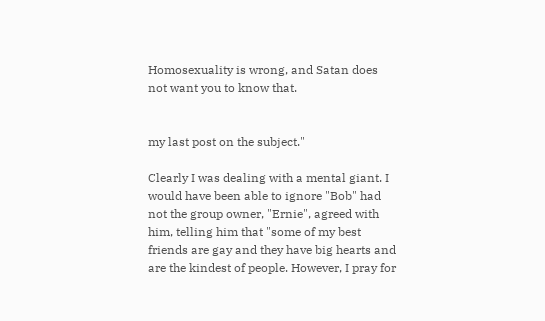Homosexuality is wrong, and Satan does not want you to know that.


my last post on the subject."

Clearly I was dealing with a mental giant. I would have been able to ignore "Bob" had not the group owner, "Ernie", agreed with him, telling him that "some of my best friends are gay and they have big hearts and are the kindest of people. However, I pray for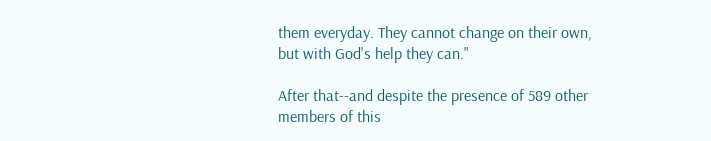them everyday. They cannot change on their own, but with God's help they can."

After that--and despite the presence of 589 other members of this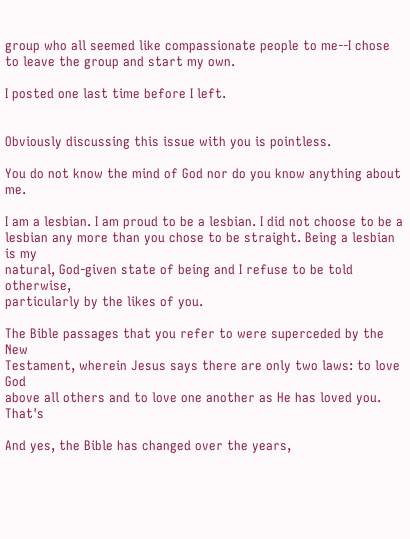group who all seemed like compassionate people to me--I chose to leave the group and start my own.

I posted one last time before I left.


Obviously discussing this issue with you is pointless.

You do not know the mind of God nor do you know anything about me.

I am a lesbian. I am proud to be a lesbian. I did not choose to be a
lesbian any more than you chose to be straight. Being a lesbian is my
natural, God-given state of being and I refuse to be told otherwise,
particularly by the likes of you.

The Bible passages that you refer to were superceded by the New
Testament, wherein Jesus says there are only two laws: to love God
above all others and to love one another as He has loved you. That's

And yes, the Bible has changed over the years,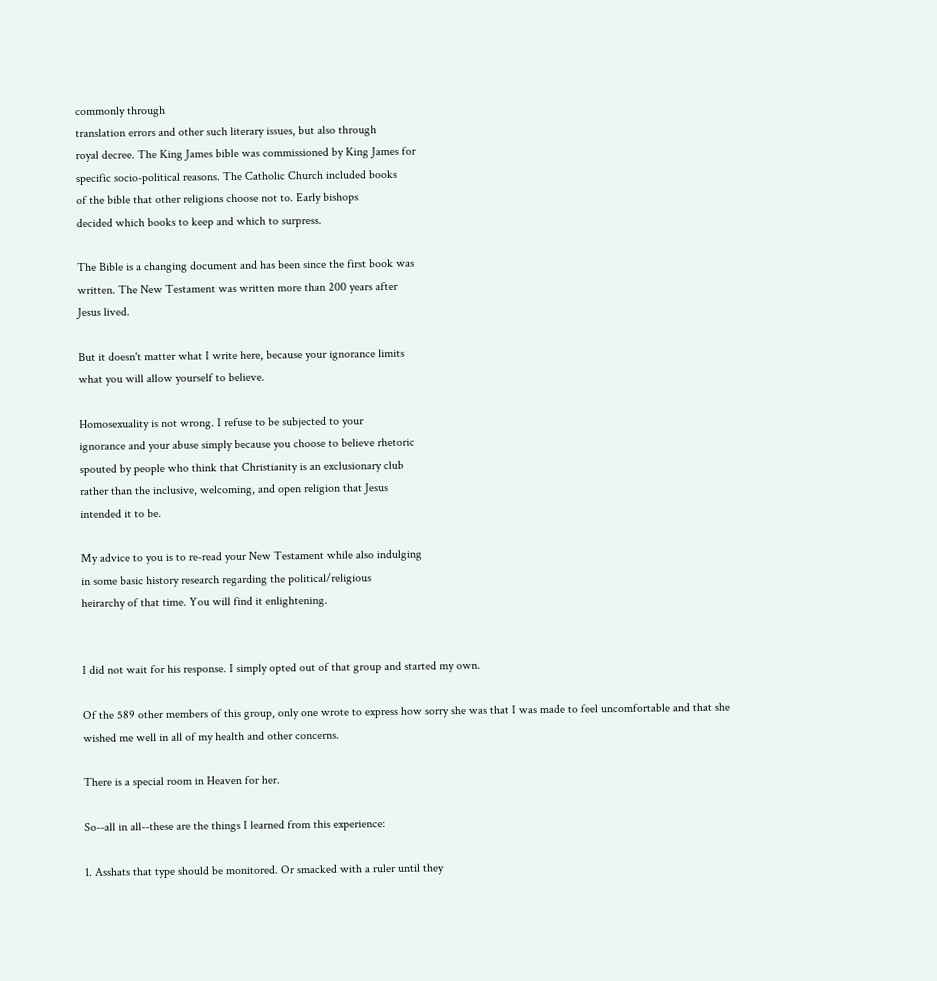commonly through
translation errors and other such literary issues, but also through
royal decree. The King James bible was commissioned by King James for
specific socio-political reasons. The Catholic Church included books
of the bible that other religions choose not to. Early bishops
decided which books to keep and which to surpress.

The Bible is a changing document and has been since the first book was
written. The New Testament was written more than 200 years after
Jesus lived.

But it doesn't matter what I write here, because your ignorance limits
what you will allow yourself to believe.

Homosexuality is not wrong. I refuse to be subjected to your
ignorance and your abuse simply because you choose to believe rhetoric
spouted by people who think that Christianity is an exclusionary club
rather than the inclusive, welcoming, and open religion that Jesus
intended it to be.

My advice to you is to re-read your New Testament while also indulging
in some basic history research regarding the political/religious
heirarchy of that time. You will find it enlightening.


I did not wait for his response. I simply opted out of that group and started my own.

Of the 589 other members of this group, only one wrote to express how sorry she was that I was made to feel uncomfortable and that she wished me well in all of my health and other concerns.

There is a special room in Heaven for her.

So--all in all--these are the things I learned from this experience:

1. Asshats that type should be monitored. Or smacked with a ruler until they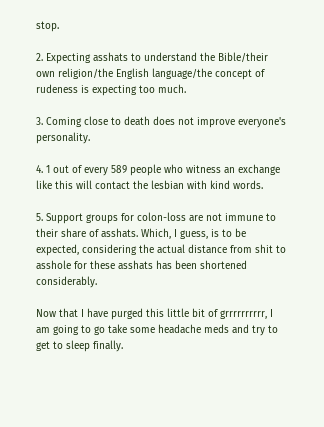stop.

2. Expecting asshats to understand the Bible/their own religion/the English language/the concept of rudeness is expecting too much.

3. Coming close to death does not improve everyone's personality.

4. 1 out of every 589 people who witness an exchange like this will contact the lesbian with kind words.

5. Support groups for colon-loss are not immune to their share of asshats. Which, I guess, is to be expected, considering the actual distance from shit to asshole for these asshats has been shortened considerably.

Now that I have purged this little bit of grrrrrrrrrr, I am going to go take some headache meds and try to get to sleep finally.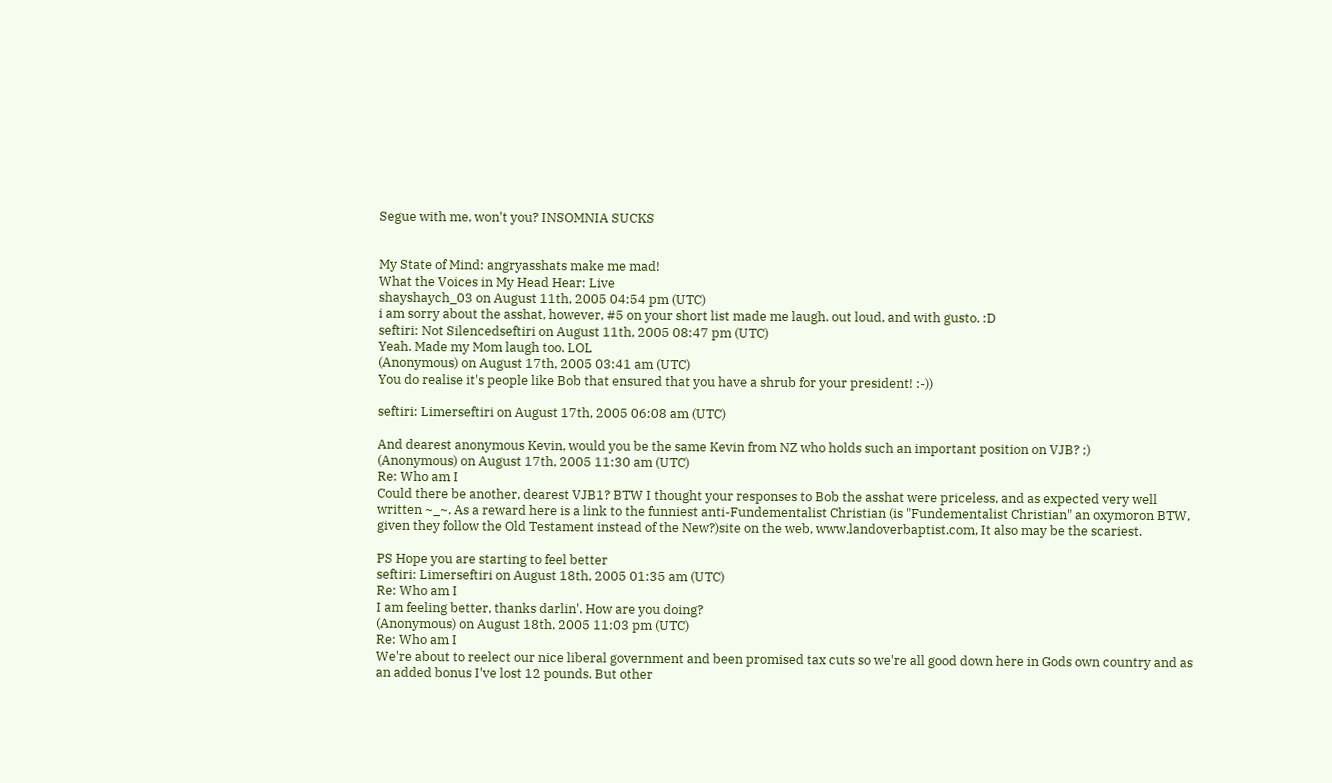Segue with me, won't you? INSOMNIA SUCKS


My State of Mind: angryasshats make me mad!
What the Voices in My Head Hear: Live
shayshaych_03 on August 11th, 2005 04:54 pm (UTC)
i am sorry about the asshat, however, #5 on your short list made me laugh. out loud, and with gusto. :D
seftiri: Not Silencedseftiri on August 11th, 2005 08:47 pm (UTC)
Yeah. Made my Mom laugh too. LOL
(Anonymous) on August 17th, 2005 03:41 am (UTC)
You do realise it's people like Bob that ensured that you have a shrub for your president! :-))

seftiri: Limerseftiri on August 17th, 2005 06:08 am (UTC)

And dearest anonymous Kevin, would you be the same Kevin from NZ who holds such an important position on VJB? ;)
(Anonymous) on August 17th, 2005 11:30 am (UTC)
Re: Who am I
Could there be another, dearest VJB1? BTW I thought your responses to Bob the asshat were priceless, and as expected very well written ~_~. As a reward here is a link to the funniest anti-Fundementalist Christian (is "Fundementalist Christian" an oxymoron BTW, given they follow the Old Testament instead of the New?)site on the web, www.landoverbaptist.com, It also may be the scariest.

PS Hope you are starting to feel better
seftiri: Limerseftiri on August 18th, 2005 01:35 am (UTC)
Re: Who am I
I am feeling better, thanks darlin'. How are you doing?
(Anonymous) on August 18th, 2005 11:03 pm (UTC)
Re: Who am I
We're about to reelect our nice liberal government and been promised tax cuts so we're all good down here in Gods own country and as an added bonus I've lost 12 pounds. But other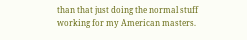than that just doing the normal stuff working for my American masters.